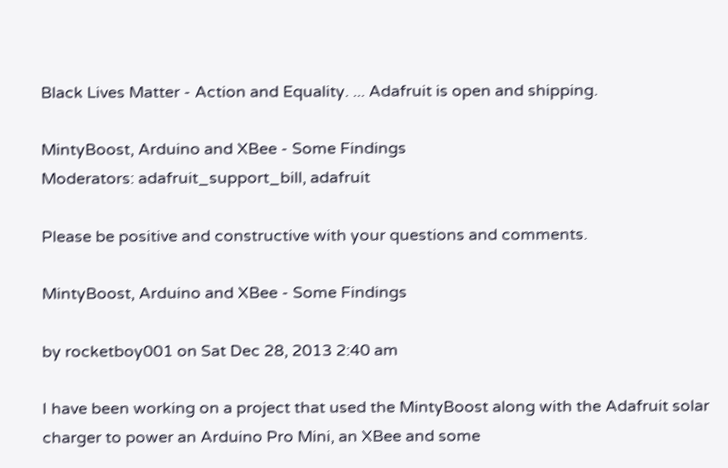Black Lives Matter - Action and Equality. ... Adafruit is open and shipping.

MintyBoost, Arduino and XBee - Some Findings
Moderators: adafruit_support_bill, adafruit

Please be positive and constructive with your questions and comments.

MintyBoost, Arduino and XBee - Some Findings

by rocketboy001 on Sat Dec 28, 2013 2:40 am

I have been working on a project that used the MintyBoost along with the Adafruit solar charger to power an Arduino Pro Mini, an XBee and some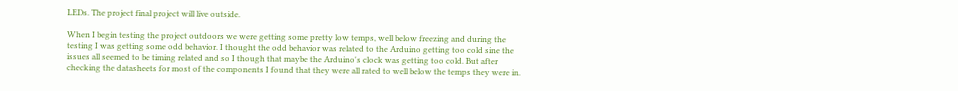LEDs. The project final project will live outside.

When I begin testing the project outdoors we were getting some pretty low temps, well below freezing and during the testing I was getting some odd behavior. I thought the odd behavior was related to the Arduino getting too cold sine the issues all seemed to be timing related and so I though that maybe the Arduino's clock was getting too cold. But after checking the datasheets for most of the components I found that they were all rated to well below the temps they were in.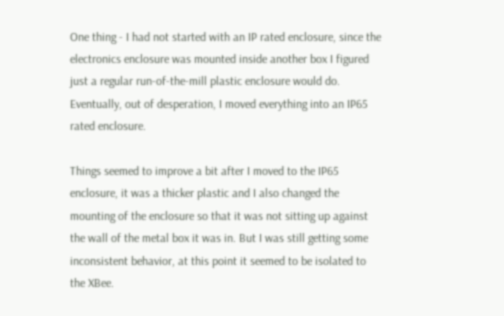One thing - I had not started with an IP rated enclosure, since the electronics enclosure was mounted inside another box I figured just a regular run-of-the-mill plastic enclosure would do. Eventually, out of desperation, I moved everything into an IP65 rated enclosure.

Things seemed to improve a bit after I moved to the IP65 enclosure, it was a thicker plastic and I also changed the mounting of the enclosure so that it was not sitting up against the wall of the metal box it was in. But I was still getting some inconsistent behavior, at this point it seemed to be isolated to the XBee.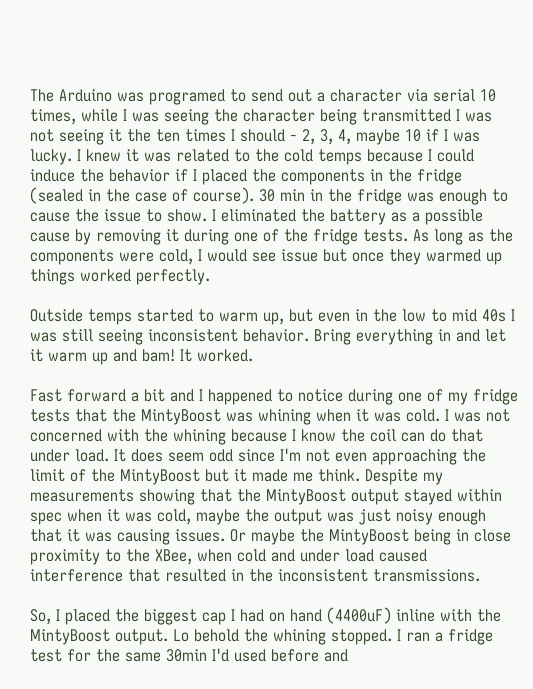The Arduino was programed to send out a character via serial 10 times, while I was seeing the character being transmitted I was not seeing it the ten times I should - 2, 3, 4, maybe 10 if I was lucky. I knew it was related to the cold temps because I could induce the behavior if I placed the components in the fridge (sealed in the case of course). 30 min in the fridge was enough to cause the issue to show. I eliminated the battery as a possible cause by removing it during one of the fridge tests. As long as the components were cold, I would see issue but once they warmed up things worked perfectly.

Outside temps started to warm up, but even in the low to mid 40s I was still seeing inconsistent behavior. Bring everything in and let it warm up and bam! It worked.

Fast forward a bit and I happened to notice during one of my fridge tests that the MintyBoost was whining when it was cold. I was not concerned with the whining because I know the coil can do that under load. It does seem odd since I'm not even approaching the limit of the MintyBoost but it made me think. Despite my measurements showing that the MintyBoost output stayed within spec when it was cold, maybe the output was just noisy enough that it was causing issues. Or maybe the MintyBoost being in close proximity to the XBee, when cold and under load caused interference that resulted in the inconsistent transmissions.

So, I placed the biggest cap I had on hand (4400uF) inline with the MintyBoost output. Lo behold the whining stopped. I ran a fridge test for the same 30min I'd used before and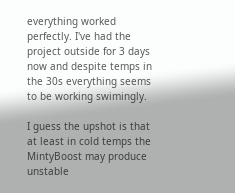everything worked perfectly. I've had the project outside for 3 days now and despite temps in the 30s everything seems to be working swimingly.

I guess the upshot is that at least in cold temps the MintyBoost may produce unstable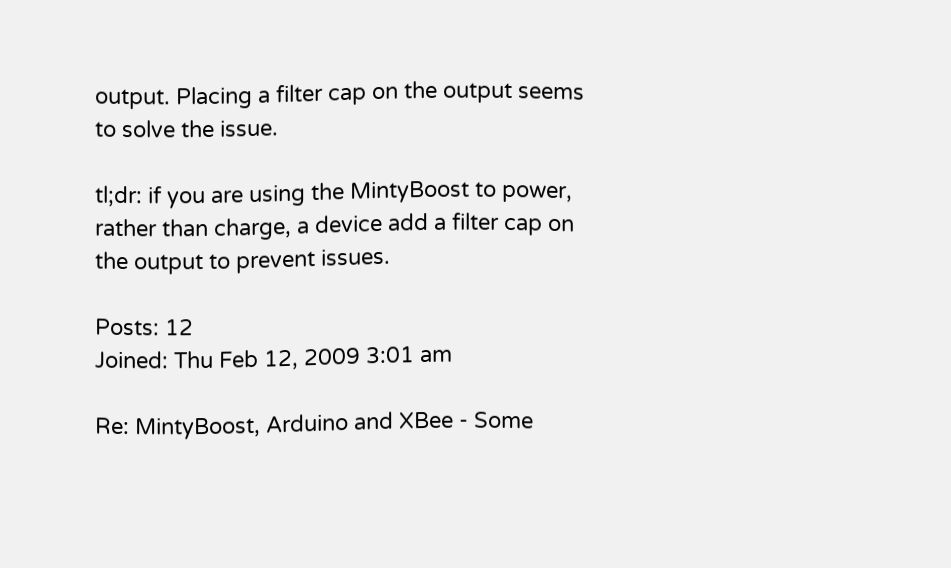output. Placing a filter cap on the output seems to solve the issue.

tl;dr: if you are using the MintyBoost to power, rather than charge, a device add a filter cap on the output to prevent issues.

Posts: 12
Joined: Thu Feb 12, 2009 3:01 am

Re: MintyBoost, Arduino and XBee - Some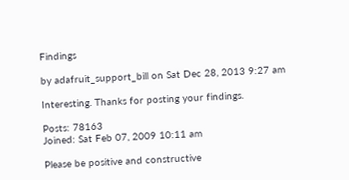Findings

by adafruit_support_bill on Sat Dec 28, 2013 9:27 am

Interesting. Thanks for posting your findings.

Posts: 78163
Joined: Sat Feb 07, 2009 10:11 am

Please be positive and constructive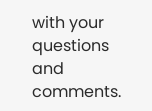with your questions and comments.